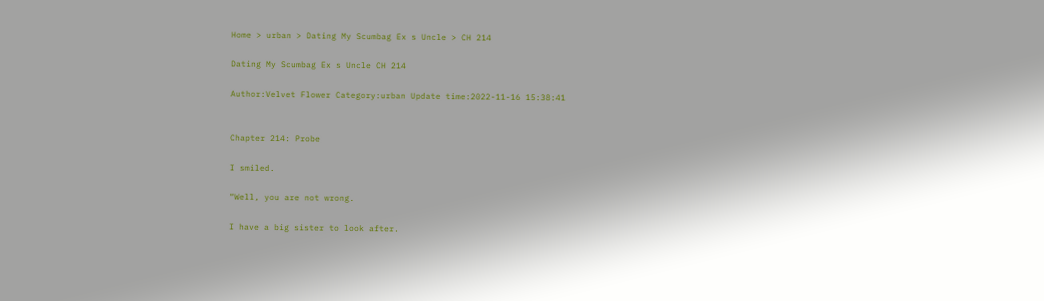Home > urban > Dating My Scumbag Ex s Uncle > CH 214

Dating My Scumbag Ex s Uncle CH 214

Author:Velvet Flower Category:urban Update time:2022-11-16 15:38:41


Chapter 214: Probe

I smiled.

“Well, you are not wrong.

I have a big sister to look after.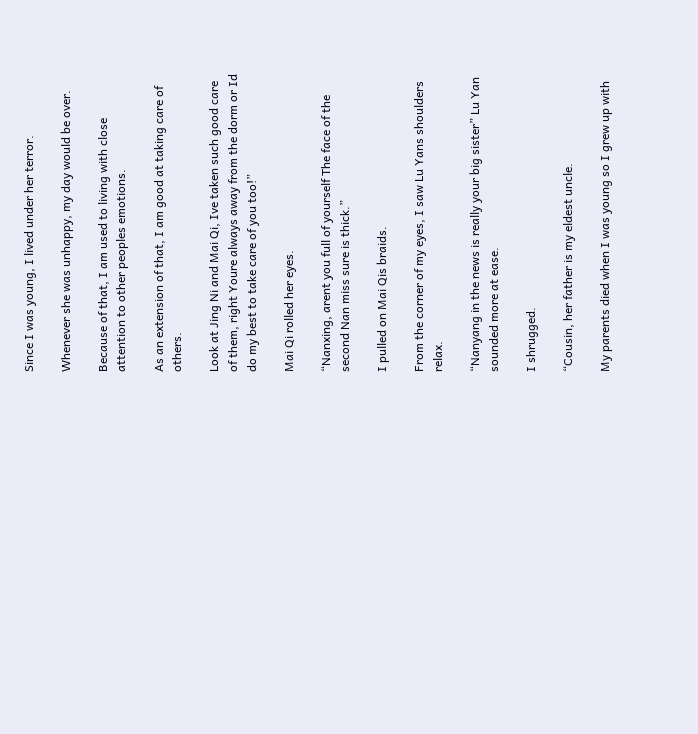Since I was young, I lived under her terror.

Whenever she was unhappy, my day would be over.

Because of that, I am used to living with close attention to other peoples emotions.

As an extension of that, I am good at taking care of others.

Look at Jing Ni and Mai Qi, Ive taken such good care of them, right Youre always away from the dorm or Id do my best to take care of you too!”

Mai Qi rolled her eyes.

“Nanxing, arent you full of yourself The face of the second Nan miss sure is thick.”

I pulled on Mai Qis braids.

From the corner of my eyes, I saw Lu Yans shoulders relax.

“Nanyang in the news is really your big sister” Lu Yan sounded more at ease.

I shrugged.

“Cousin, her father is my eldest uncle.

My parents died when I was young so I grew up with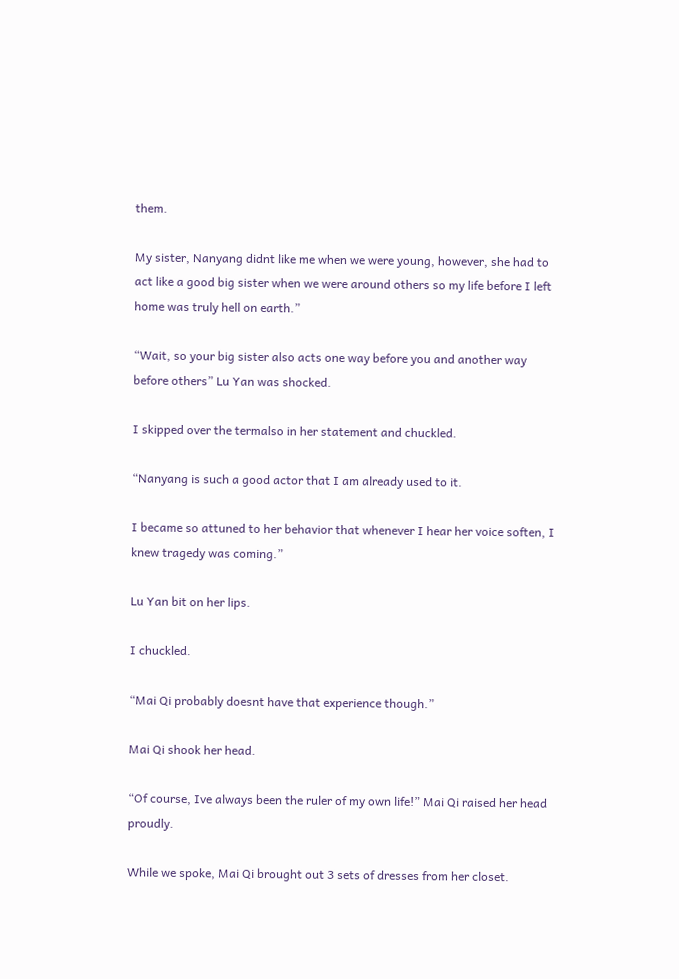them.

My sister, Nanyang didnt like me when we were young, however, she had to act like a good big sister when we were around others so my life before I left home was truly hell on earth.”

“Wait, so your big sister also acts one way before you and another way before others” Lu Yan was shocked.

I skipped over the termalso in her statement and chuckled.

“Nanyang is such a good actor that I am already used to it.

I became so attuned to her behavior that whenever I hear her voice soften, I knew tragedy was coming.”

Lu Yan bit on her lips.

I chuckled.

“Mai Qi probably doesnt have that experience though.”

Mai Qi shook her head.

“Of course, Ive always been the ruler of my own life!” Mai Qi raised her head proudly.

While we spoke, Mai Qi brought out 3 sets of dresses from her closet.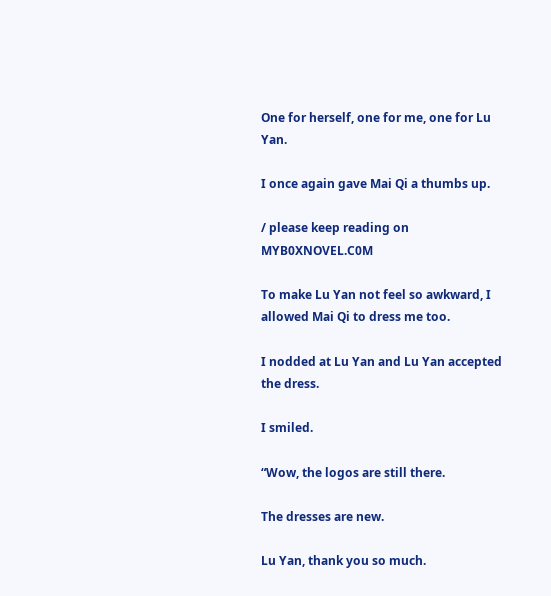One for herself, one for me, one for Lu Yan.

I once again gave Mai Qi a thumbs up.

/ please keep reading on MYB0XNOVEL.C0M

To make Lu Yan not feel so awkward, I allowed Mai Qi to dress me too.

I nodded at Lu Yan and Lu Yan accepted the dress.

I smiled.

“Wow, the logos are still there.

The dresses are new.

Lu Yan, thank you so much.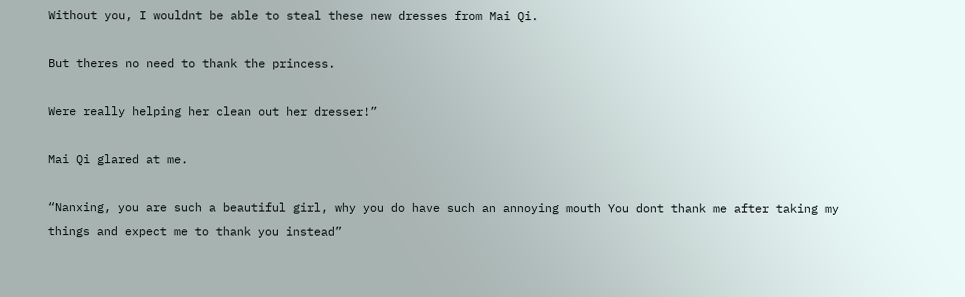Without you, I wouldnt be able to steal these new dresses from Mai Qi.

But theres no need to thank the princess.

Were really helping her clean out her dresser!”

Mai Qi glared at me.

“Nanxing, you are such a beautiful girl, why you do have such an annoying mouth You dont thank me after taking my things and expect me to thank you instead”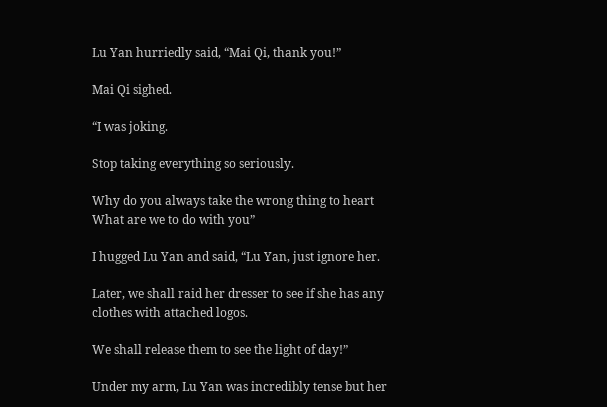Lu Yan hurriedly said, “Mai Qi, thank you!”

Mai Qi sighed.

“I was joking.

Stop taking everything so seriously.

Why do you always take the wrong thing to heart What are we to do with you”

I hugged Lu Yan and said, “Lu Yan, just ignore her.

Later, we shall raid her dresser to see if she has any clothes with attached logos.

We shall release them to see the light of day!”

Under my arm, Lu Yan was incredibly tense but her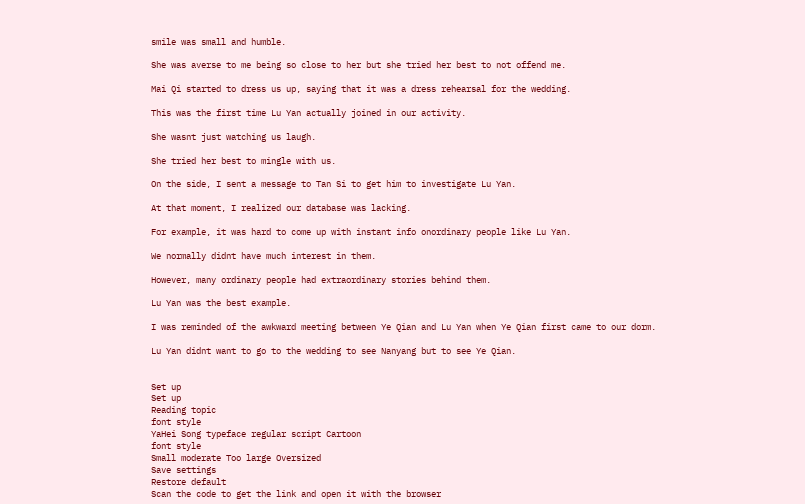smile was small and humble.

She was averse to me being so close to her but she tried her best to not offend me.

Mai Qi started to dress us up, saying that it was a dress rehearsal for the wedding.

This was the first time Lu Yan actually joined in our activity.

She wasnt just watching us laugh.

She tried her best to mingle with us.

On the side, I sent a message to Tan Si to get him to investigate Lu Yan.

At that moment, I realized our database was lacking.

For example, it was hard to come up with instant info onordinary people like Lu Yan.

We normally didnt have much interest in them.

However, many ordinary people had extraordinary stories behind them.

Lu Yan was the best example.

I was reminded of the awkward meeting between Ye Qian and Lu Yan when Ye Qian first came to our dorm.

Lu Yan didnt want to go to the wedding to see Nanyang but to see Ye Qian.


Set up
Set up
Reading topic
font style
YaHei Song typeface regular script Cartoon
font style
Small moderate Too large Oversized
Save settings
Restore default
Scan the code to get the link and open it with the browser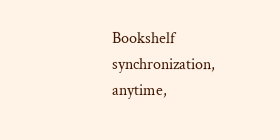Bookshelf synchronization, anytime,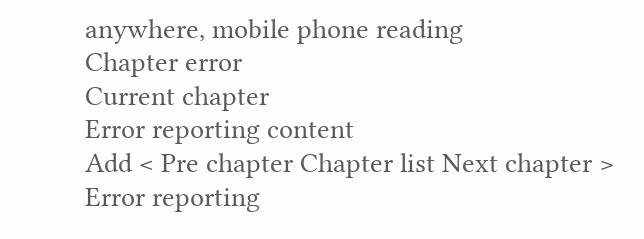anywhere, mobile phone reading
Chapter error
Current chapter
Error reporting content
Add < Pre chapter Chapter list Next chapter > Error reporting